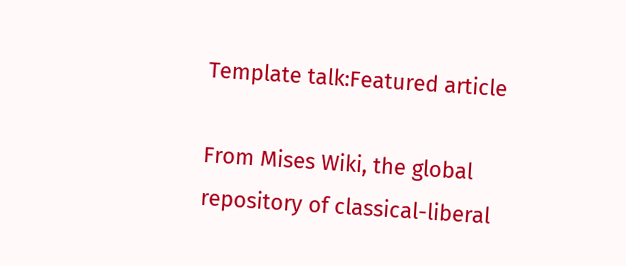Template talk:Featured article

From Mises Wiki, the global repository of classical-liberal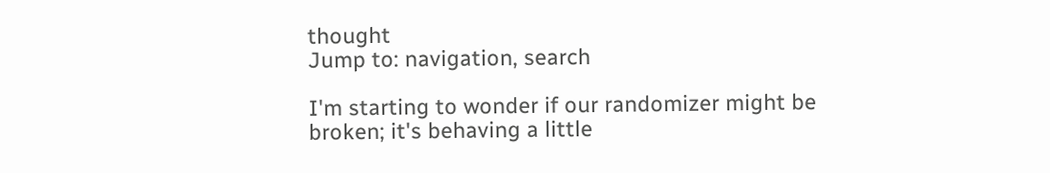thought
Jump to: navigation, search

I'm starting to wonder if our randomizer might be broken; it's behaving a little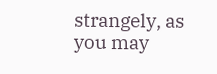strangely, as you may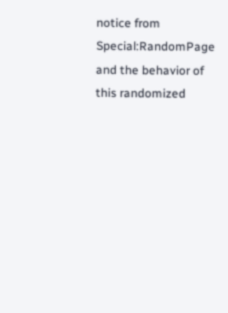notice from Special:RandomPage and the behavior of this randomized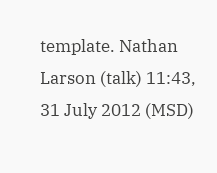template. Nathan Larson (talk) 11:43, 31 July 2012 (MSD)